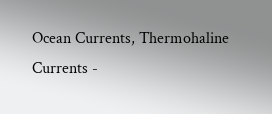Ocean Currents, Thermohaline Currents -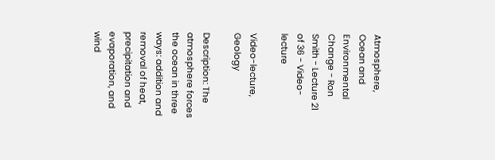Atmosphere, Ocean and Environmental Change - Ron Smith - Lecture 21 of 36 - Video-lecture

Video-lecture, Geology

Description: The atmosphere forces the ocean in three ways: addition and removal of heat, precipitation and evaporation, and wind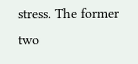stress. The former two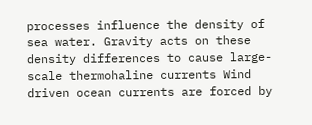processes influence the density of sea water. Gravity acts on these density differences to cause large-scale thermohaline currents Wind driven ocean currents are forced by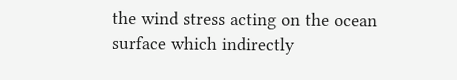the wind stress acting on the ocean surface which indirectly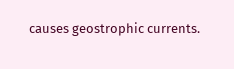causes geostrophic currents.